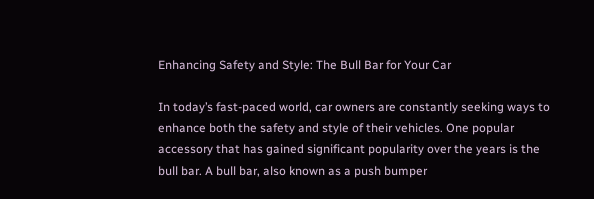Enhancing Safety and Style: The Bull Bar for Your Car

In today’s fast-paced world, car owners are constantly seeking ways to enhance both the safety and style of their vehicles. One popular accessory that has gained significant popularity over the years is the bull bar. A bull bar, also known as a push bumper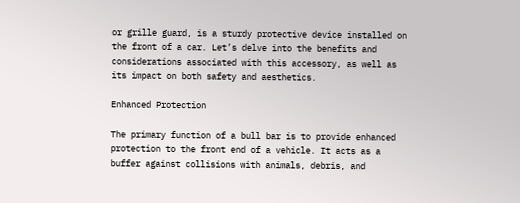or grille guard, is a sturdy protective device installed on the front of a car. Let’s delve into the benefits and considerations associated with this accessory, as well as its impact on both safety and aesthetics.

Enhanced Protection

The primary function of a bull bar is to provide enhanced protection to the front end of a vehicle. It acts as a buffer against collisions with animals, debris, and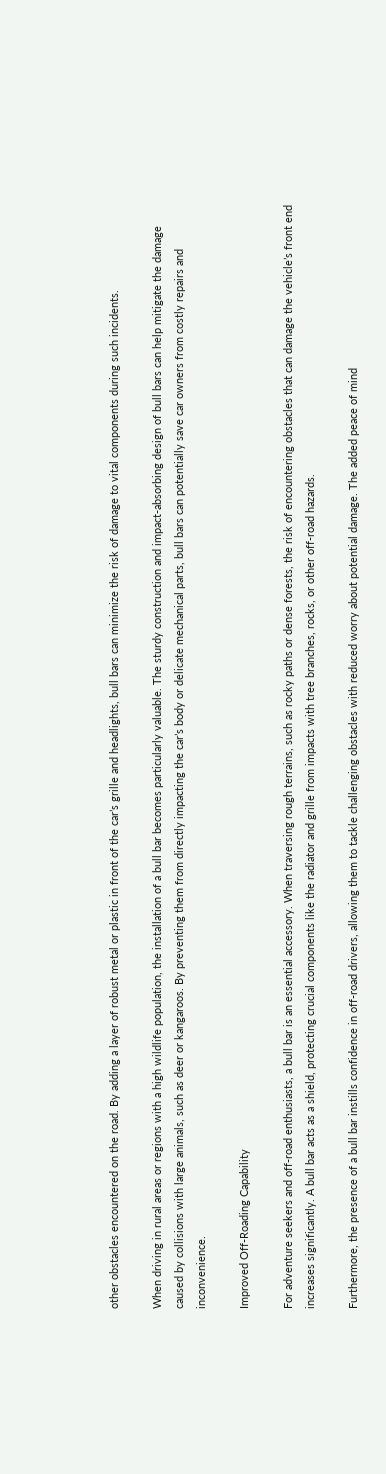other obstacles encountered on the road. By adding a layer of robust metal or plastic in front of the car’s grille and headlights, bull bars can minimize the risk of damage to vital components during such incidents.

When driving in rural areas or regions with a high wildlife population, the installation of a bull bar becomes particularly valuable. The sturdy construction and impact-absorbing design of bull bars can help mitigate the damage caused by collisions with large animals, such as deer or kangaroos. By preventing them from directly impacting the car’s body or delicate mechanical parts, bull bars can potentially save car owners from costly repairs and inconvenience.

Improved Off-Roading Capability

For adventure seekers and off-road enthusiasts, a bull bar is an essential accessory. When traversing rough terrains, such as rocky paths or dense forests, the risk of encountering obstacles that can damage the vehicle’s front end increases significantly. A bull bar acts as a shield, protecting crucial components like the radiator and grille from impacts with tree branches, rocks, or other off-road hazards.

Furthermore, the presence of a bull bar instills confidence in off-road drivers, allowing them to tackle challenging obstacles with reduced worry about potential damage. The added peace of mind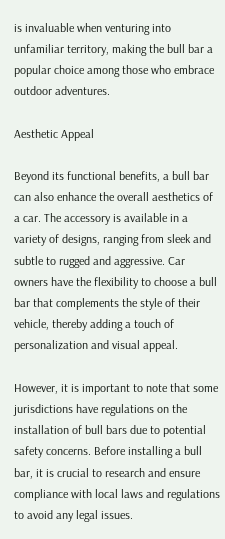is invaluable when venturing into unfamiliar territory, making the bull bar a popular choice among those who embrace outdoor adventures.

Aesthetic Appeal

Beyond its functional benefits, a bull bar can also enhance the overall aesthetics of a car. The accessory is available in a variety of designs, ranging from sleek and subtle to rugged and aggressive. Car owners have the flexibility to choose a bull bar that complements the style of their vehicle, thereby adding a touch of personalization and visual appeal.

However, it is important to note that some jurisdictions have regulations on the installation of bull bars due to potential safety concerns. Before installing a bull bar, it is crucial to research and ensure compliance with local laws and regulations to avoid any legal issues.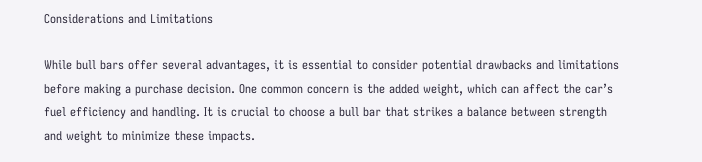Considerations and Limitations

While bull bars offer several advantages, it is essential to consider potential drawbacks and limitations before making a purchase decision. One common concern is the added weight, which can affect the car’s fuel efficiency and handling. It is crucial to choose a bull bar that strikes a balance between strength and weight to minimize these impacts.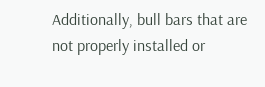Additionally, bull bars that are not properly installed or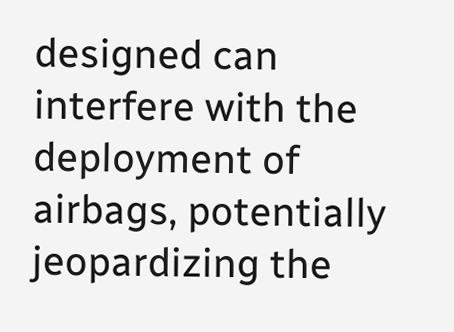designed can interfere with the deployment of airbags, potentially jeopardizing the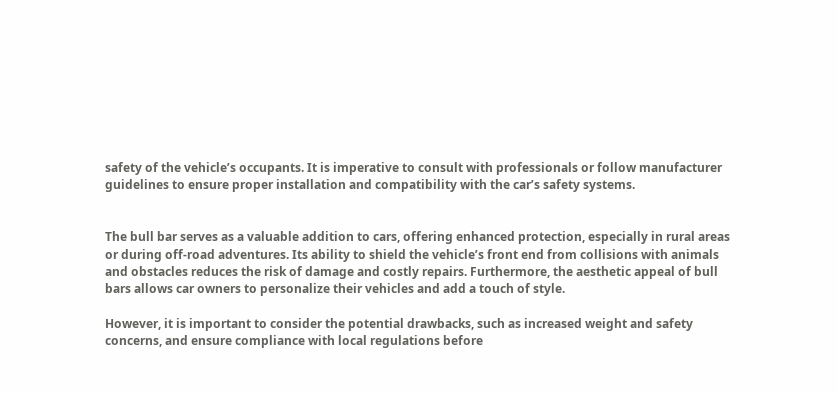safety of the vehicle’s occupants. It is imperative to consult with professionals or follow manufacturer guidelines to ensure proper installation and compatibility with the car’s safety systems.


The bull bar serves as a valuable addition to cars, offering enhanced protection, especially in rural areas or during off-road adventures. Its ability to shield the vehicle’s front end from collisions with animals and obstacles reduces the risk of damage and costly repairs. Furthermore, the aesthetic appeal of bull bars allows car owners to personalize their vehicles and add a touch of style.

However, it is important to consider the potential drawbacks, such as increased weight and safety concerns, and ensure compliance with local regulations before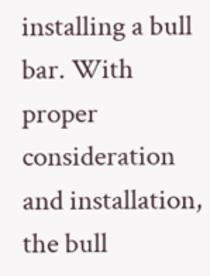installing a bull bar. With proper consideration and installation, the bull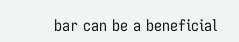bar can be a beneficial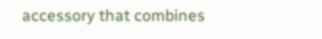accessory that combines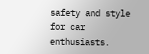safety and style for car enthusiasts.